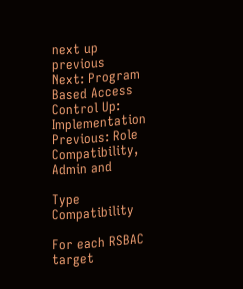next up previous
Next: Program Based Access Control Up: Implementation Previous: Role Compatibility, Admin and

Type Compatibility

For each RSBAC target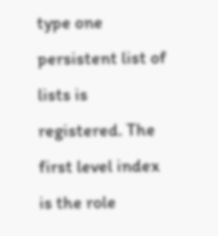type one persistent list of lists is registered. The first level index is the role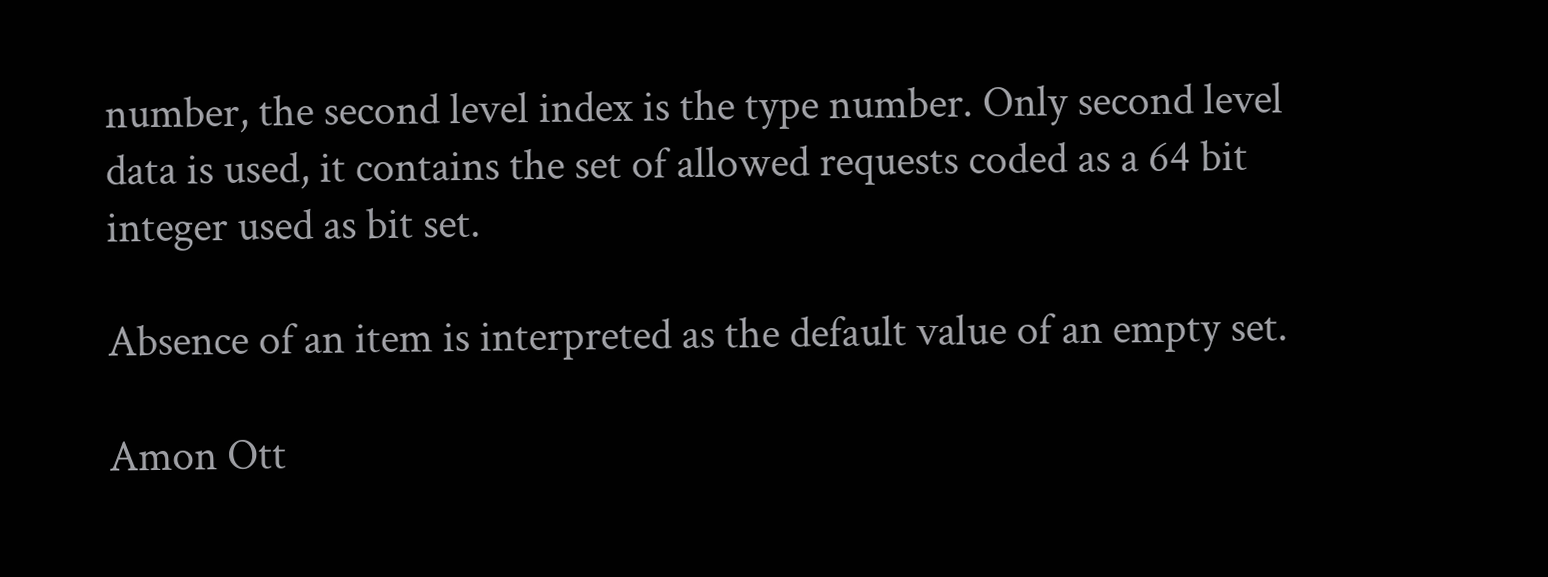number, the second level index is the type number. Only second level data is used, it contains the set of allowed requests coded as a 64 bit integer used as bit set.

Absence of an item is interpreted as the default value of an empty set.

Amon Ott